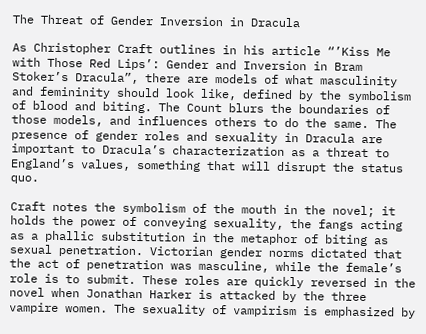The Threat of Gender Inversion in Dracula

As Christopher Craft outlines in his article “’Kiss Me with Those Red Lips’: Gender and Inversion in Bram Stoker’s Dracula”, there are models of what masculinity and femininity should look like, defined by the symbolism of blood and biting. The Count blurs the boundaries of those models, and influences others to do the same. The presence of gender roles and sexuality in Dracula are important to Dracula’s characterization as a threat to England’s values, something that will disrupt the status quo.

Craft notes the symbolism of the mouth in the novel; it holds the power of conveying sexuality, the fangs acting as a phallic substitution in the metaphor of biting as sexual penetration. Victorian gender norms dictated that the act of penetration was masculine, while the female’s role is to submit. These roles are quickly reversed in the novel when Jonathan Harker is attacked by the three vampire women. The sexuality of vampirism is emphasized by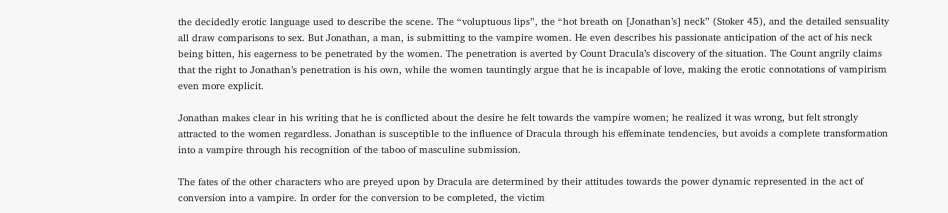the decidedly erotic language used to describe the scene. The “voluptuous lips”, the “hot breath on [Jonathan’s] neck” (Stoker 45), and the detailed sensuality all draw comparisons to sex. But Jonathan, a man, is submitting to the vampire women. He even describes his passionate anticipation of the act of his neck being bitten, his eagerness to be penetrated by the women. The penetration is averted by Count Dracula’s discovery of the situation. The Count angrily claims that the right to Jonathan’s penetration is his own, while the women tauntingly argue that he is incapable of love, making the erotic connotations of vampirism even more explicit.

Jonathan makes clear in his writing that he is conflicted about the desire he felt towards the vampire women; he realized it was wrong, but felt strongly attracted to the women regardless. Jonathan is susceptible to the influence of Dracula through his effeminate tendencies, but avoids a complete transformation into a vampire through his recognition of the taboo of masculine submission.

The fates of the other characters who are preyed upon by Dracula are determined by their attitudes towards the power dynamic represented in the act of conversion into a vampire. In order for the conversion to be completed, the victim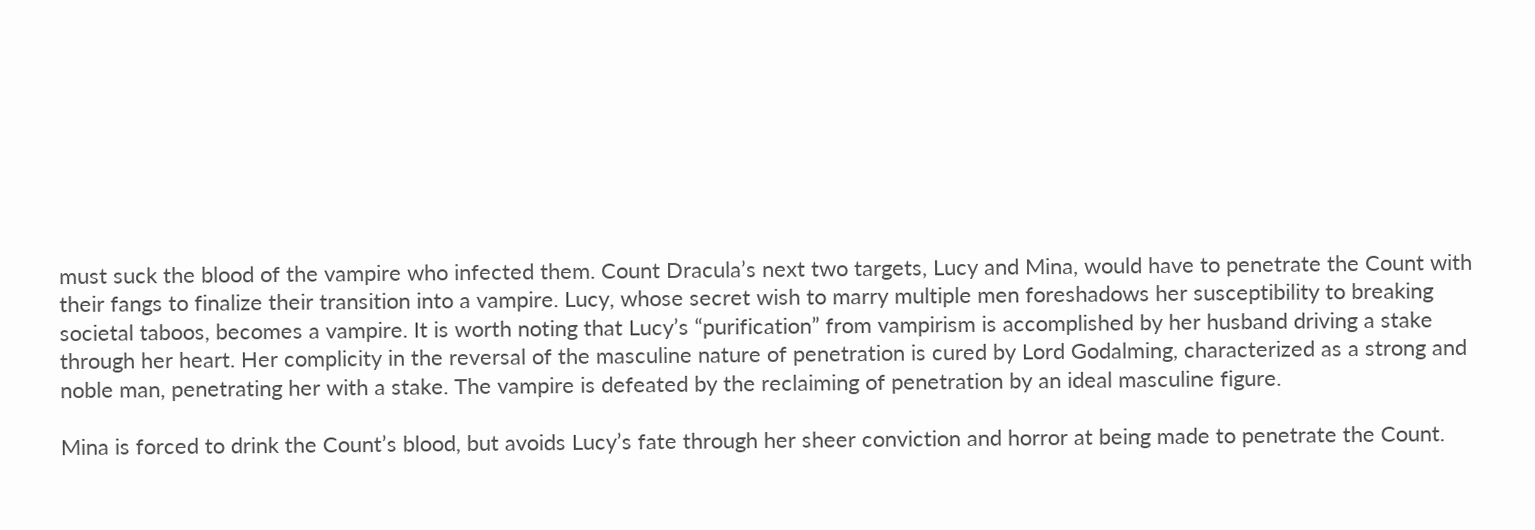must suck the blood of the vampire who infected them. Count Dracula’s next two targets, Lucy and Mina, would have to penetrate the Count with their fangs to finalize their transition into a vampire. Lucy, whose secret wish to marry multiple men foreshadows her susceptibility to breaking societal taboos, becomes a vampire. It is worth noting that Lucy’s “purification” from vampirism is accomplished by her husband driving a stake through her heart. Her complicity in the reversal of the masculine nature of penetration is cured by Lord Godalming, characterized as a strong and noble man, penetrating her with a stake. The vampire is defeated by the reclaiming of penetration by an ideal masculine figure.

Mina is forced to drink the Count’s blood, but avoids Lucy’s fate through her sheer conviction and horror at being made to penetrate the Count.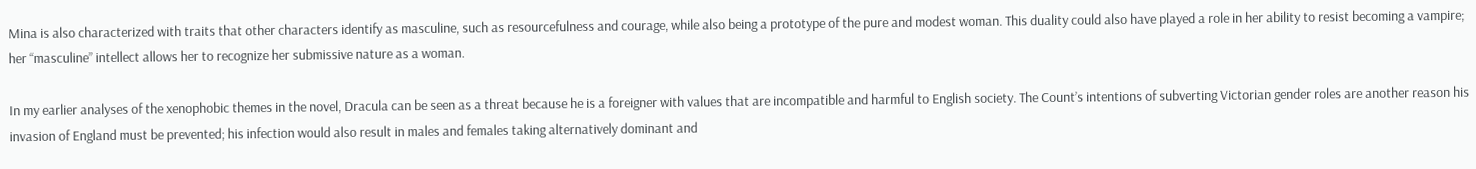Mina is also characterized with traits that other characters identify as masculine, such as resourcefulness and courage, while also being a prototype of the pure and modest woman. This duality could also have played a role in her ability to resist becoming a vampire; her “masculine” intellect allows her to recognize her submissive nature as a woman.

In my earlier analyses of the xenophobic themes in the novel, Dracula can be seen as a threat because he is a foreigner with values that are incompatible and harmful to English society. The Count’s intentions of subverting Victorian gender roles are another reason his invasion of England must be prevented; his infection would also result in males and females taking alternatively dominant and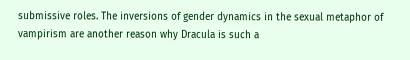submissive roles. The inversions of gender dynamics in the sexual metaphor of vampirism are another reason why Dracula is such a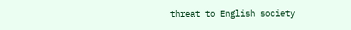threat to English society